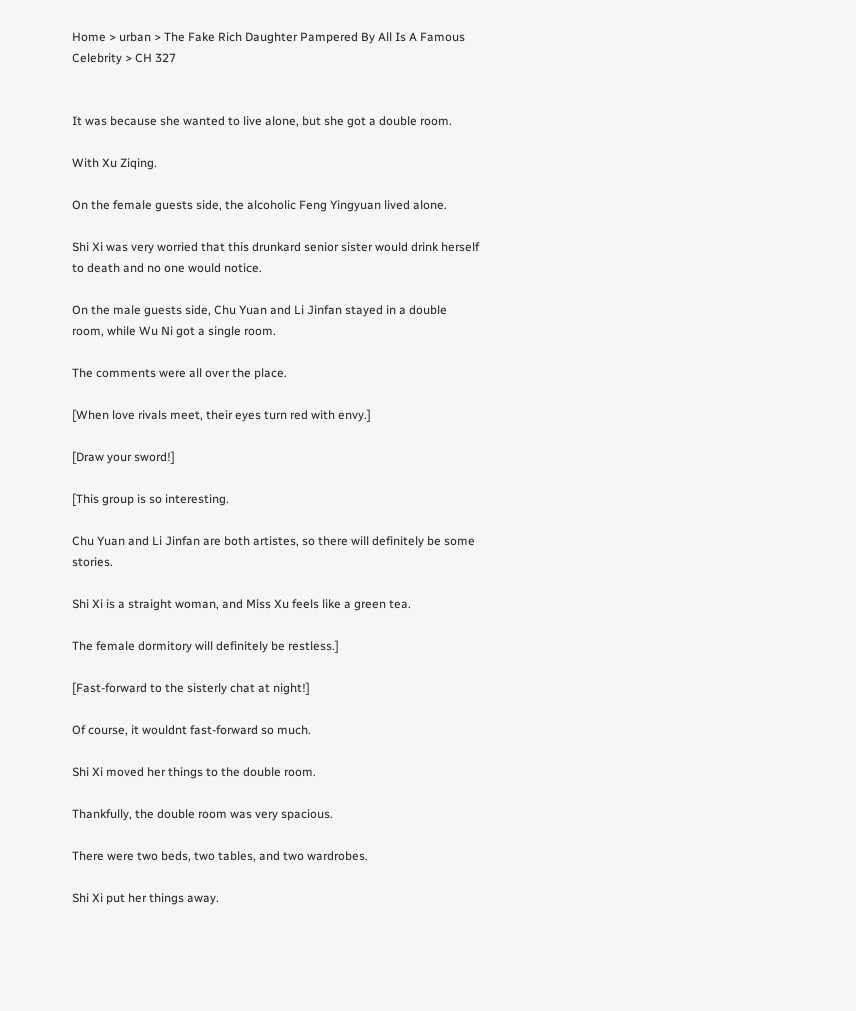Home > urban > The Fake Rich Daughter Pampered By All Is A Famous Celebrity > CH 327


It was because she wanted to live alone, but she got a double room.

With Xu Ziqing.

On the female guests side, the alcoholic Feng Yingyuan lived alone.

Shi Xi was very worried that this drunkard senior sister would drink herself to death and no one would notice.

On the male guests side, Chu Yuan and Li Jinfan stayed in a double room, while Wu Ni got a single room.

The comments were all over the place.

[When love rivals meet, their eyes turn red with envy.]

[Draw your sword!]

[This group is so interesting.

Chu Yuan and Li Jinfan are both artistes, so there will definitely be some stories.

Shi Xi is a straight woman, and Miss Xu feels like a green tea.

The female dormitory will definitely be restless.]

[Fast-forward to the sisterly chat at night!]

Of course, it wouldnt fast-forward so much.

Shi Xi moved her things to the double room.

Thankfully, the double room was very spacious.

There were two beds, two tables, and two wardrobes.

Shi Xi put her things away.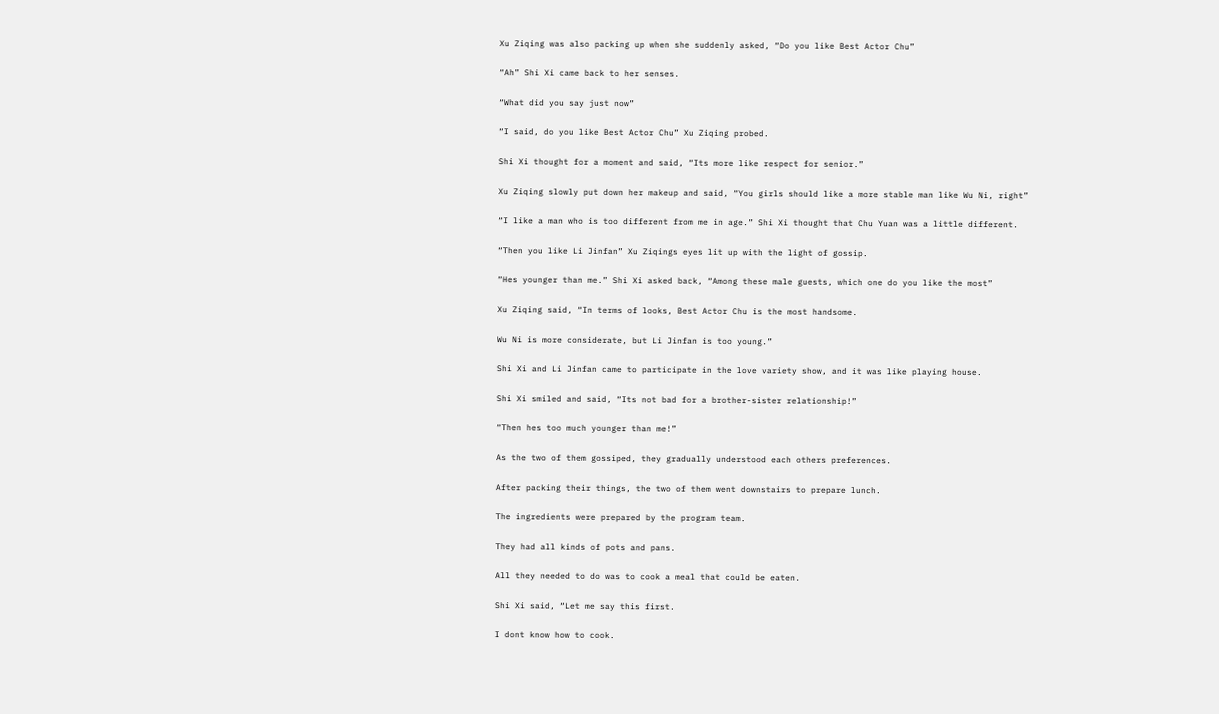Xu Ziqing was also packing up when she suddenly asked, “Do you like Best Actor Chu”

“Ah” Shi Xi came back to her senses.

“What did you say just now”

“I said, do you like Best Actor Chu” Xu Ziqing probed.

Shi Xi thought for a moment and said, “Its more like respect for senior.”

Xu Ziqing slowly put down her makeup and said, “You girls should like a more stable man like Wu Ni, right”

“I like a man who is too different from me in age.” Shi Xi thought that Chu Yuan was a little different.

“Then you like Li Jinfan” Xu Ziqings eyes lit up with the light of gossip.

“Hes younger than me.” Shi Xi asked back, “Among these male guests, which one do you like the most”

Xu Ziqing said, “In terms of looks, Best Actor Chu is the most handsome.

Wu Ni is more considerate, but Li Jinfan is too young.”

Shi Xi and Li Jinfan came to participate in the love variety show, and it was like playing house.

Shi Xi smiled and said, “Its not bad for a brother-sister relationship!”

“Then hes too much younger than me!”

As the two of them gossiped, they gradually understood each others preferences.

After packing their things, the two of them went downstairs to prepare lunch.

The ingredients were prepared by the program team.

They had all kinds of pots and pans.

All they needed to do was to cook a meal that could be eaten.

Shi Xi said, “Let me say this first.

I dont know how to cook.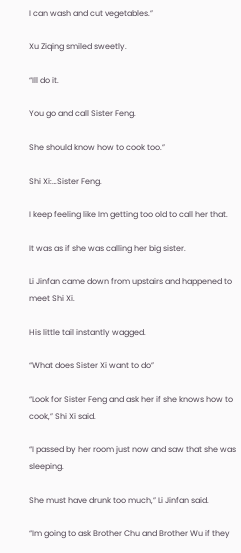I can wash and cut vegetables.”

Xu Ziqing smiled sweetly.

“Ill do it.

You go and call Sister Feng.

She should know how to cook too.”

Shi Xi:…Sister Feng.

I keep feeling like Im getting too old to call her that.

It was as if she was calling her big sister.

Li Jinfan came down from upstairs and happened to meet Shi Xi.

His little tail instantly wagged.

“What does Sister Xi want to do”

“Look for Sister Feng and ask her if she knows how to cook,” Shi Xi said.

“I passed by her room just now and saw that she was sleeping.

She must have drunk too much,” Li Jinfan said.

“Im going to ask Brother Chu and Brother Wu if they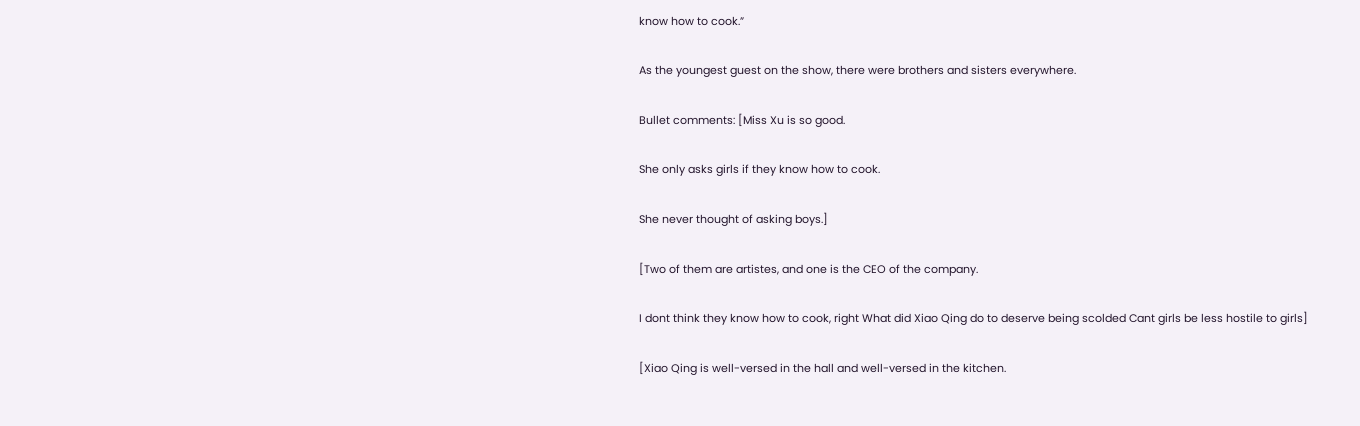know how to cook.”

As the youngest guest on the show, there were brothers and sisters everywhere.

Bullet comments: [Miss Xu is so good.

She only asks girls if they know how to cook.

She never thought of asking boys.]

[Two of them are artistes, and one is the CEO of the company.

I dont think they know how to cook, right What did Xiao Qing do to deserve being scolded Cant girls be less hostile to girls]

[Xiao Qing is well-versed in the hall and well-versed in the kitchen.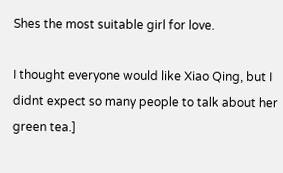Shes the most suitable girl for love.

I thought everyone would like Xiao Qing, but I didnt expect so many people to talk about her green tea.]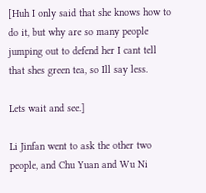[Huh I only said that she knows how to do it, but why are so many people jumping out to defend her I cant tell that shes green tea, so Ill say less.

Lets wait and see.]

Li Jinfan went to ask the other two people, and Chu Yuan and Wu Ni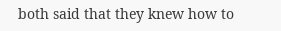both said that they knew how to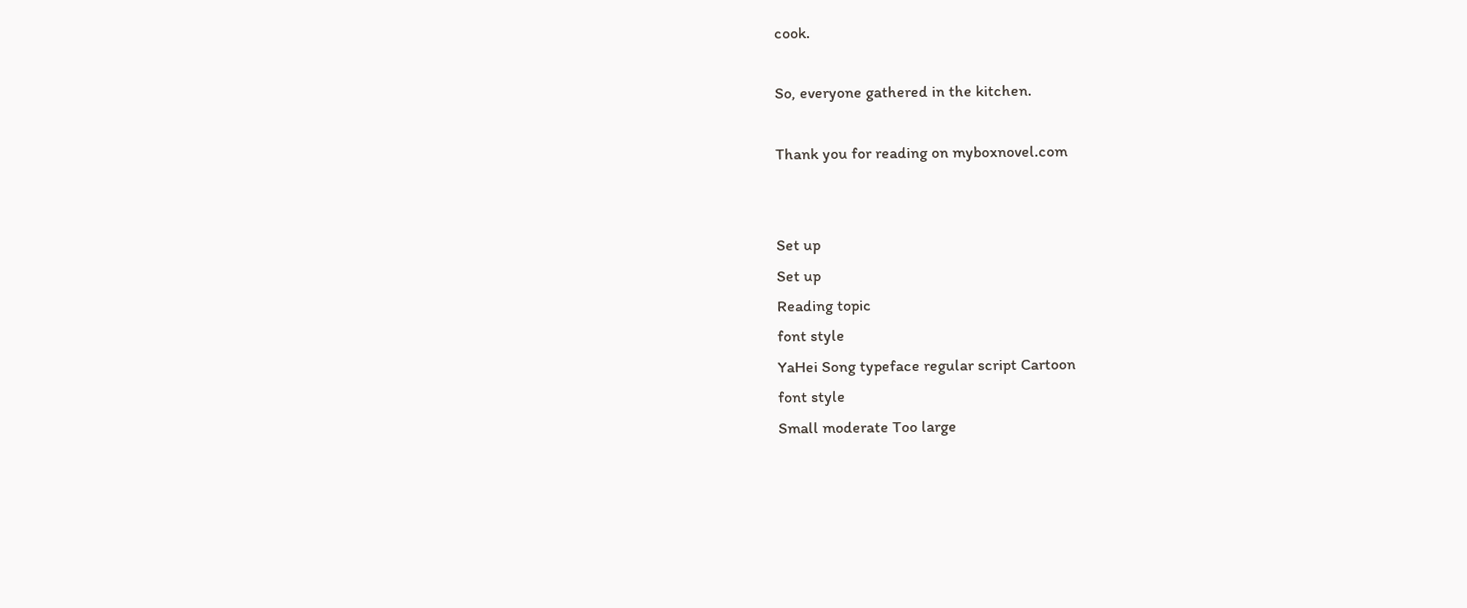cook.

So, everyone gathered in the kitchen.

Thank you for reading on myboxnovel.com


Set up
Set up
Reading topic
font style
YaHei Song typeface regular script Cartoon
font style
Small moderate Too large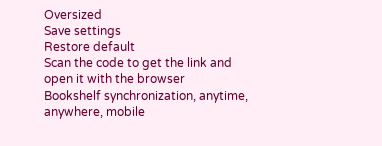Oversized
Save settings
Restore default
Scan the code to get the link and open it with the browser
Bookshelf synchronization, anytime, anywhere, mobile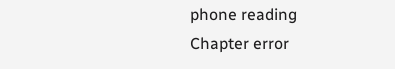phone reading
Chapter error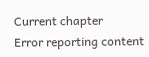Current chapter
Error reporting content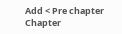Add < Pre chapter Chapter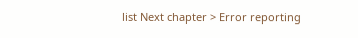list Next chapter > Error reporting